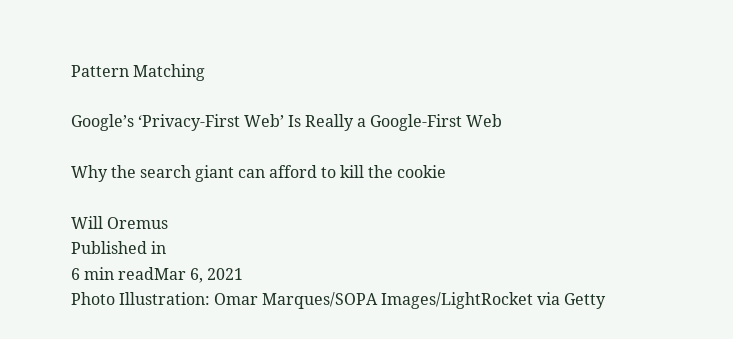Pattern Matching

Google’s ‘Privacy-First Web’ Is Really a Google-First Web

Why the search giant can afford to kill the cookie

Will Oremus
Published in
6 min readMar 6, 2021
Photo Illustration: Omar Marques/SOPA Images/LightRocket via Getty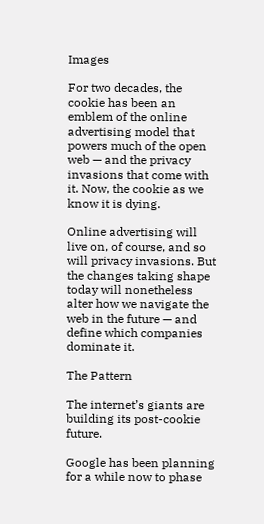Images

For two decades, the cookie has been an emblem of the online advertising model that powers much of the open web — and the privacy invasions that come with it. Now, the cookie as we know it is dying.

Online advertising will live on, of course, and so will privacy invasions. But the changes taking shape today will nonetheless alter how we navigate the web in the future — and define which companies dominate it.

The Pattern

The internet’s giants are building its post-cookie future.

Google has been planning for a while now to phase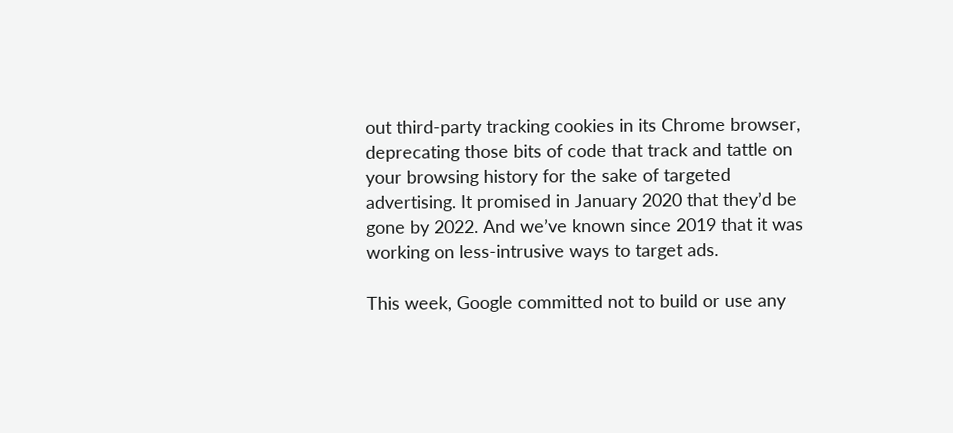out third-party tracking cookies in its Chrome browser, deprecating those bits of code that track and tattle on your browsing history for the sake of targeted advertising. It promised in January 2020 that they’d be gone by 2022. And we’ve known since 2019 that it was working on less-intrusive ways to target ads.

This week, Google committed not to build or use any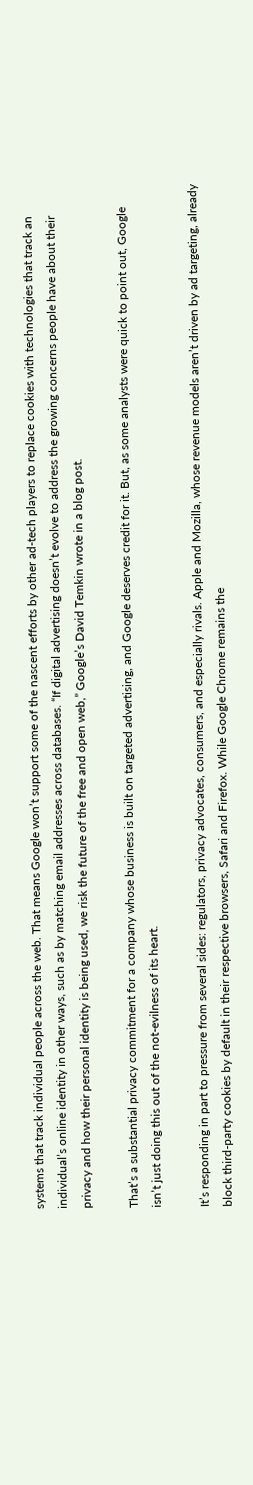systems that track individual people across the web. That means Google won’t support some of the nascent efforts by other ad-tech players to replace cookies with technologies that track an individual’s online identity in other ways, such as by matching email addresses across databases. “If digital advertising doesn’t evolve to address the growing concerns people have about their privacy and how their personal identity is being used, we risk the future of the free and open web,” Google’s David Temkin wrote in a blog post.

That’s a substantial privacy commitment for a company whose business is built on targeted advertising, and Google deserves credit for it. But, as some analysts were quick to point out, Google isn’t just doing this out of the not-evilness of its heart.

It’s responding in part to pressure from several sides: regulators, privacy advocates, consumers, and especially rivals. Apple and Mozilla, whose revenue models aren’t driven by ad targeting, already block third-party cookies by default in their respective browsers, Safari and Firefox. While Google Chrome remains the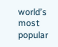world’s most popular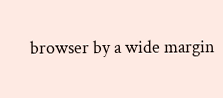browser by a wide margin